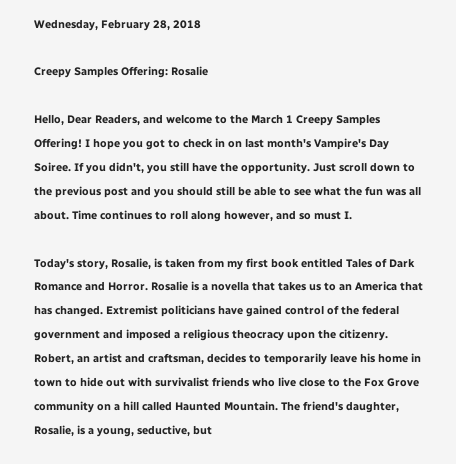Wednesday, February 28, 2018

Creepy Samples Offering: Rosalie

Hello, Dear Readers, and welcome to the March 1 Creepy Samples Offering! I hope you got to check in on last month's Vampire's Day Soiree. If you didn't, you still have the opportunity. Just scroll down to the previous post and you should still be able to see what the fun was all about. Time continues to roll along however, and so must I.

Today's story, Rosalie, is taken from my first book entitled Tales of Dark Romance and Horror. Rosalie is a novella that takes us to an America that has changed. Extremist politicians have gained control of the federal government and imposed a religious theocracy upon the citizenry. Robert, an artist and craftsman, decides to temporarily leave his home in town to hide out with survivalist friends who live close to the Fox Grove community on a hill called Haunted Mountain. The friend's daughter, Rosalie, is a young, seductive, but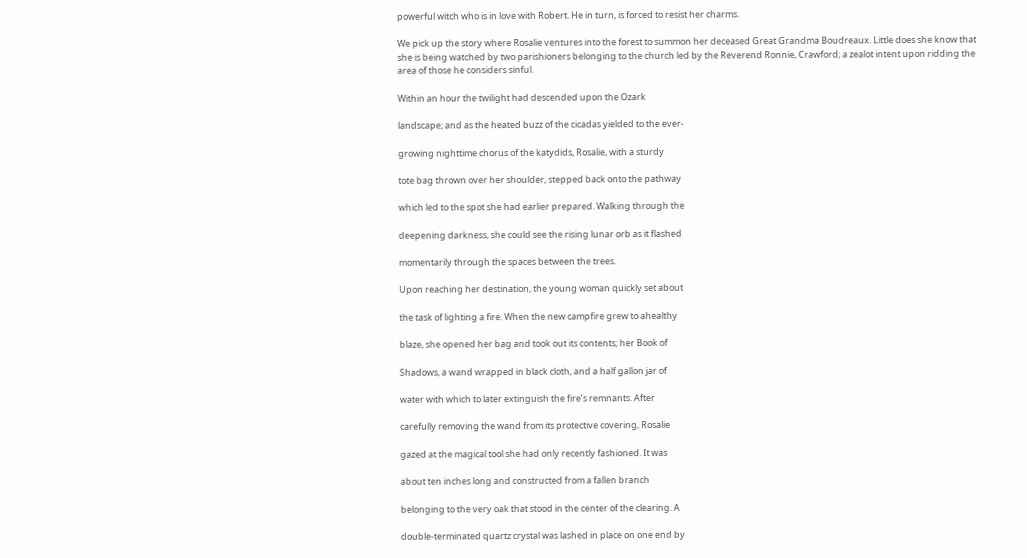powerful witch who is in love with Robert. He in turn, is forced to resist her charms.

We pick up the story where Rosalie ventures into the forest to summon her deceased Great Grandma Boudreaux. Little does she know that she is being watched by two parishioners belonging to the church led by the Reverend Ronnie, Crawford; a zealot intent upon ridding the area of those he considers sinful.

Within an hour the twilight had descended upon the Ozark

landscape; and as the heated buzz of the cicadas yielded to the ever-

growing nighttime chorus of the katydids, Rosalie, with a sturdy

tote bag thrown over her shoulder, stepped back onto the pathway

which led to the spot she had earlier prepared. Walking through the

deepening darkness, she could see the rising lunar orb as it flashed

momentarily through the spaces between the trees.

Upon reaching her destination, the young woman quickly set about

the task of lighting a fire. When the new campfire grew to ahealthy

blaze, she opened her bag and took out its contents; her Book of

Shadows, a wand wrapped in black cloth, and a half gallon jar of

water with which to later extinguish the fire’s remnants. After

carefully removing the wand from its protective covering, Rosalie

gazed at the magical tool she had only recently fashioned. It was

about ten inches long and constructed from a fallen branch

belonging to the very oak that stood in the center of the clearing. A

double-terminated quartz crystal was lashed in place on one end by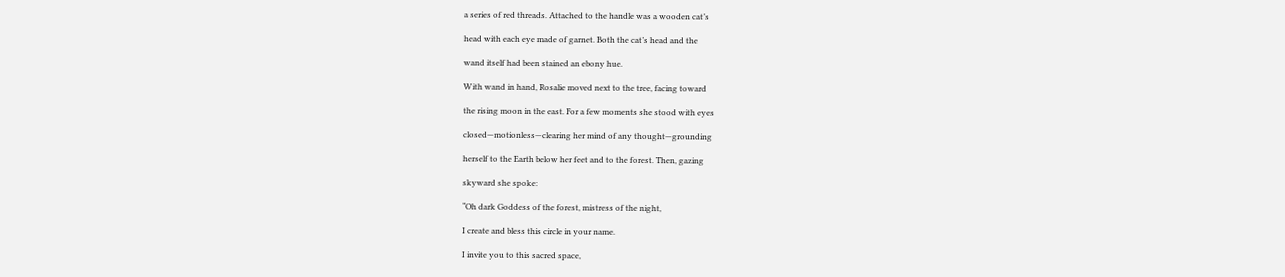a series of red threads. Attached to the handle was a wooden cat’s

head with each eye made of garnet. Both the cat’s head and the

wand itself had been stained an ebony hue.

With wand in hand, Rosalie moved next to the tree, facing toward

the rising moon in the east. For a few moments she stood with eyes

closed—motionless—clearing her mind of any thought—grounding

herself to the Earth below her feet and to the forest. Then, gazing

skyward she spoke:

“Oh dark Goddess of the forest, mistress of the night,

I create and bless this circle in your name.

I invite you to this sacred space,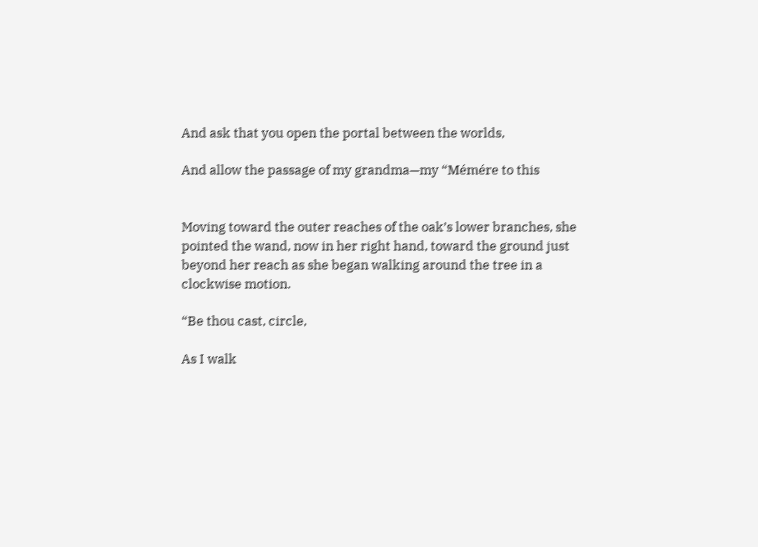And ask that you open the portal between the worlds,

And allow the passage of my grandma—my “Mémére to this


Moving toward the outer reaches of the oak’s lower branches, she pointed the wand, now in her right hand, toward the ground just beyond her reach as she began walking around the tree in a clockwise motion.

“Be thou cast, circle,

As I walk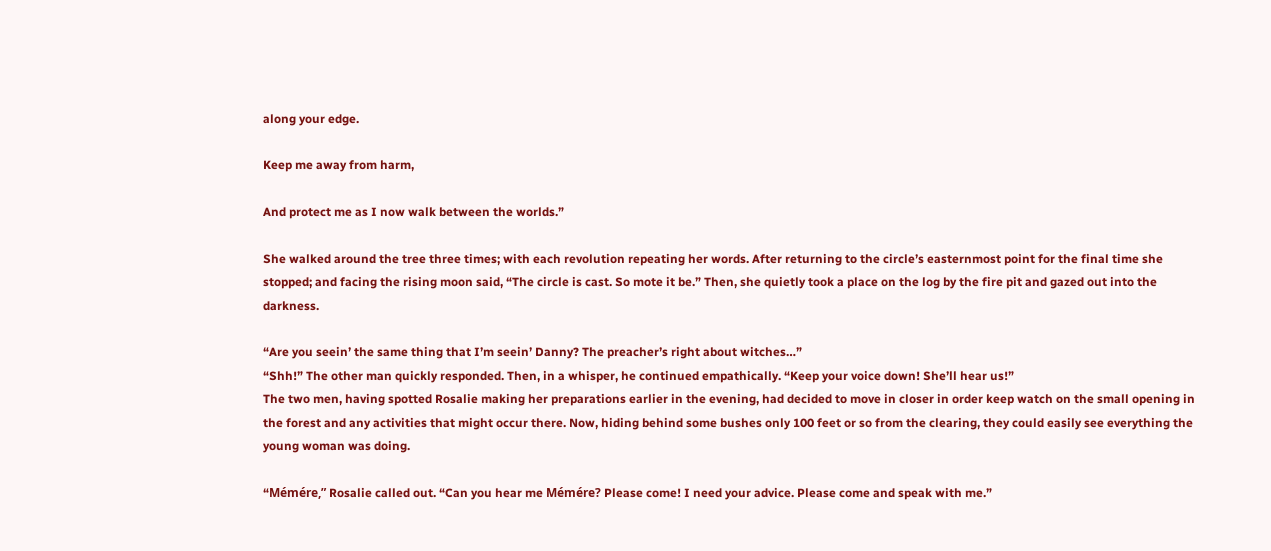along your edge.

Keep me away from harm,

And protect me as I now walk between the worlds.”

She walked around the tree three times; with each revolution repeating her words. After returning to the circle’s easternmost point for the final time she stopped; and facing the rising moon said, “The circle is cast. So mote it be.” Then, she quietly took a place on the log by the fire pit and gazed out into the darkness.

“Are you seein’ the same thing that I’m seein’ Danny? The preacher’s right about witches…”
“Shh!” The other man quickly responded. Then, in a whisper, he continued empathically. “Keep your voice down! She’ll hear us!”
The two men, having spotted Rosalie making her preparations earlier in the evening, had decided to move in closer in order keep watch on the small opening in the forest and any activities that might occur there. Now, hiding behind some bushes only 100 feet or so from the clearing, they could easily see everything the young woman was doing.

“Mémére,” Rosalie called out. “Can you hear me Mémére? Please come! I need your advice. Please come and speak with me.”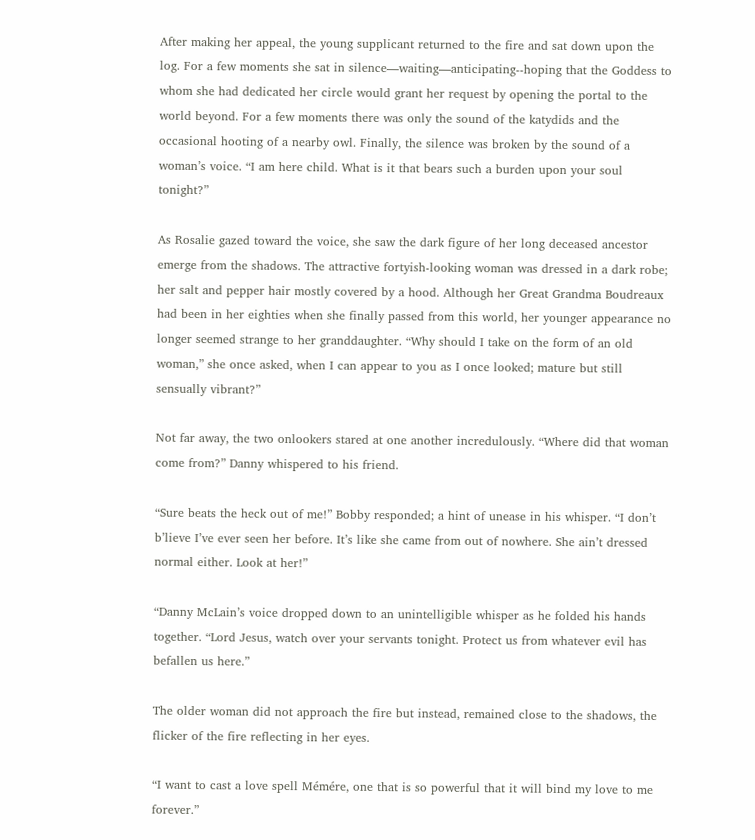After making her appeal, the young supplicant returned to the fire and sat down upon the log. For a few moments she sat in silence—waiting—anticipating--hoping that the Goddess to whom she had dedicated her circle would grant her request by opening the portal to the world beyond. For a few moments there was only the sound of the katydids and the occasional hooting of a nearby owl. Finally, the silence was broken by the sound of a woman’s voice. “I am here child. What is it that bears such a burden upon your soul tonight?”

As Rosalie gazed toward the voice, she saw the dark figure of her long deceased ancestor emerge from the shadows. The attractive fortyish-looking woman was dressed in a dark robe; her salt and pepper hair mostly covered by a hood. Although her Great Grandma Boudreaux had been in her eighties when she finally passed from this world, her younger appearance no longer seemed strange to her granddaughter. “Why should I take on the form of an old woman,” she once asked, when I can appear to you as I once looked; mature but still sensually vibrant?”

Not far away, the two onlookers stared at one another incredulously. “Where did that woman come from?” Danny whispered to his friend.

“Sure beats the heck out of me!” Bobby responded; a hint of unease in his whisper. “I don’t b’lieve I’ve ever seen her before. It’s like she came from out of nowhere. She ain’t dressed normal either. Look at her!”

“Danny McLain’s voice dropped down to an unintelligible whisper as he folded his hands together. “Lord Jesus, watch over your servants tonight. Protect us from whatever evil has befallen us here.”

The older woman did not approach the fire but instead, remained close to the shadows, the flicker of the fire reflecting in her eyes.

“I want to cast a love spell Mémére, one that is so powerful that it will bind my love to me forever.”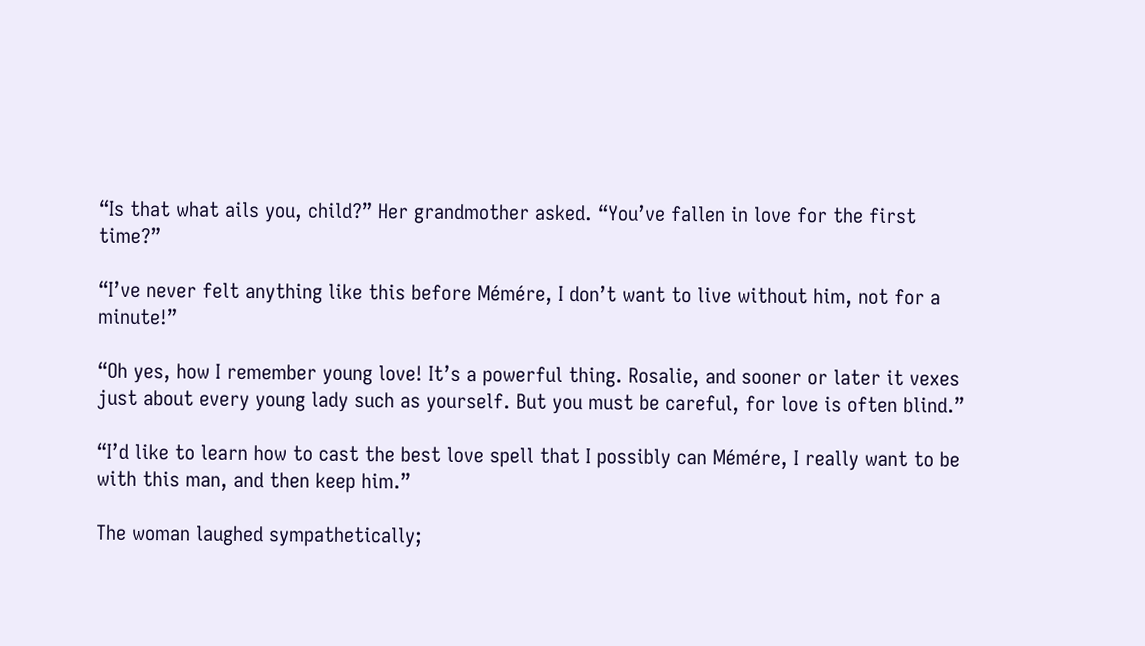“Is that what ails you, child?” Her grandmother asked. “You’ve fallen in love for the first time?”

“I’ve never felt anything like this before Mémére, I don’t want to live without him, not for a minute!”

“Oh yes, how I remember young love! It’s a powerful thing. Rosalie, and sooner or later it vexes just about every young lady such as yourself. But you must be careful, for love is often blind.”

“I’d like to learn how to cast the best love spell that I possibly can Mémére, I really want to be with this man, and then keep him.”

The woman laughed sympathetically;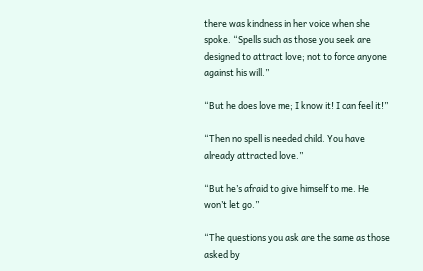there was kindness in her voice when she spoke. “Spells such as those you seek are designed to attract love; not to force anyone against his will.”

“But he does love me; I know it! I can feel it!”

“Then no spell is needed child. You have already attracted love.”

“But he’s afraid to give himself to me. He won’t let go.”

“The questions you ask are the same as those asked by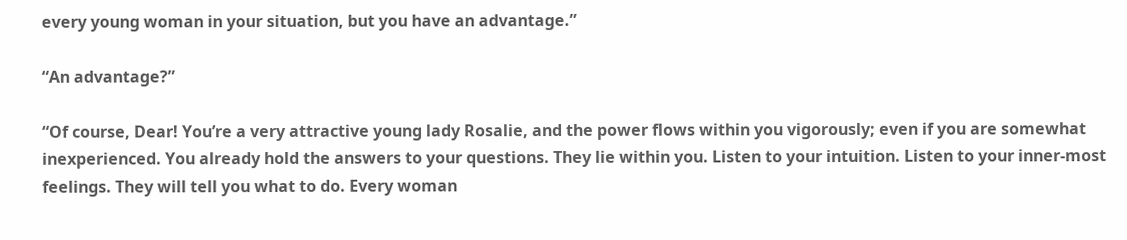every young woman in your situation, but you have an advantage.”

“An advantage?”

“Of course, Dear! You’re a very attractive young lady Rosalie, and the power flows within you vigorously; even if you are somewhat inexperienced. You already hold the answers to your questions. They lie within you. Listen to your intuition. Listen to your inner-most feelings. They will tell you what to do. Every woman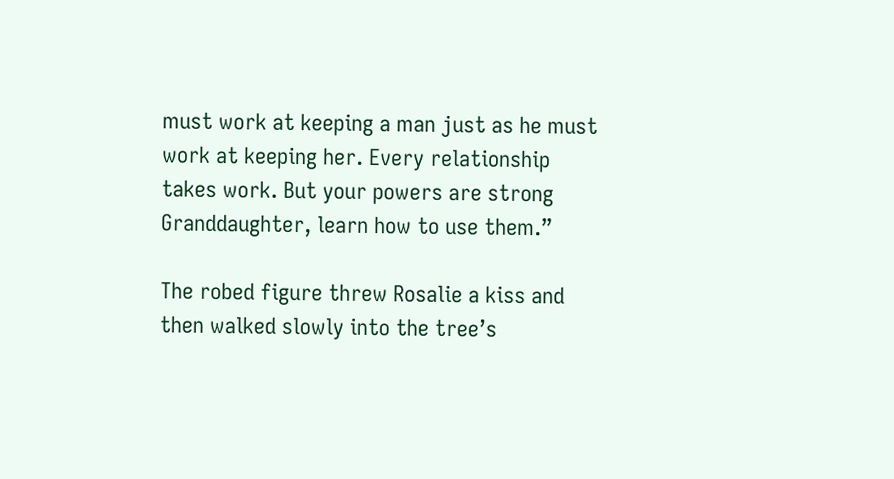must work at keeping a man just as he must work at keeping her. Every relationship takes work. But your powers are strong Granddaughter, learn how to use them.”

The robed figure threw Rosalie a kiss and then walked slowly into the tree’s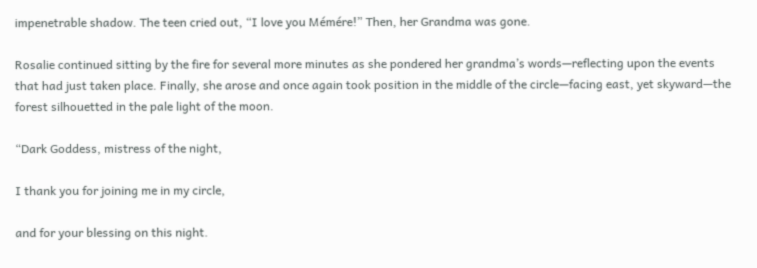impenetrable shadow. The teen cried out, “I love you Mémére!” Then, her Grandma was gone.

Rosalie continued sitting by the fire for several more minutes as she pondered her grandma’s words—reflecting upon the events that had just taken place. Finally, she arose and once again took position in the middle of the circle—facing east, yet skyward—the forest silhouetted in the pale light of the moon.

“Dark Goddess, mistress of the night,

I thank you for joining me in my circle,

and for your blessing on this night.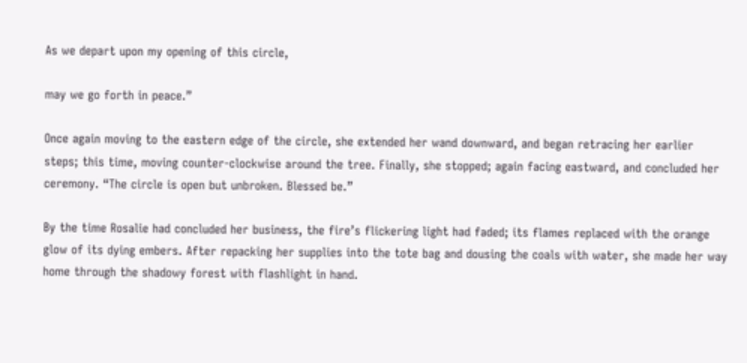As we depart upon my opening of this circle,

may we go forth in peace.”

Once again moving to the eastern edge of the circle, she extended her wand downward, and began retracing her earlier steps; this time, moving counter-clockwise around the tree. Finally, she stopped; again facing eastward, and concluded her ceremony. “The circle is open but unbroken. Blessed be.”

By the time Rosalie had concluded her business, the fire’s flickering light had faded; its flames replaced with the orange glow of its dying embers. After repacking her supplies into the tote bag and dousing the coals with water, she made her way home through the shadowy forest with flashlight in hand.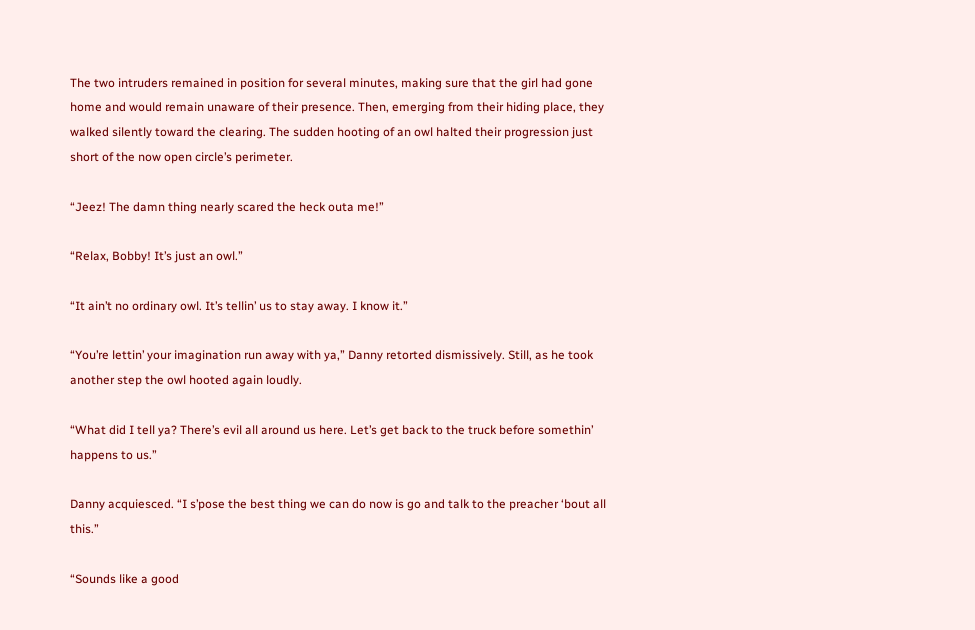The two intruders remained in position for several minutes, making sure that the girl had gone home and would remain unaware of their presence. Then, emerging from their hiding place, they walked silently toward the clearing. The sudden hooting of an owl halted their progression just short of the now open circle’s perimeter.

“Jeez! The damn thing nearly scared the heck outa me!”

“Relax, Bobby! It’s just an owl.”

“It ain’t no ordinary owl. It’s tellin’ us to stay away. I know it.”

“You’re lettin’ your imagination run away with ya,” Danny retorted dismissively. Still, as he took another step the owl hooted again loudly.

“What did I tell ya? There’s evil all around us here. Let’s get back to the truck before somethin’ happens to us.”

Danny acquiesced. “I s’pose the best thing we can do now is go and talk to the preacher ‘bout all this.”

“Sounds like a good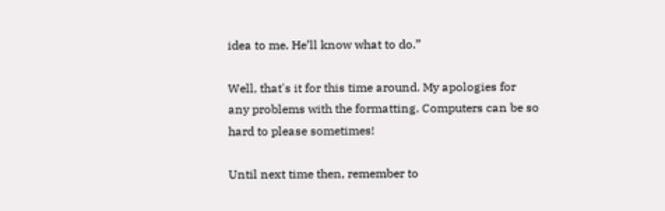idea to me. He’ll know what to do.”

Well, that's it for this time around. My apologies for any problems with the formatting. Computers can be so hard to please sometimes!

Until next time then, remember to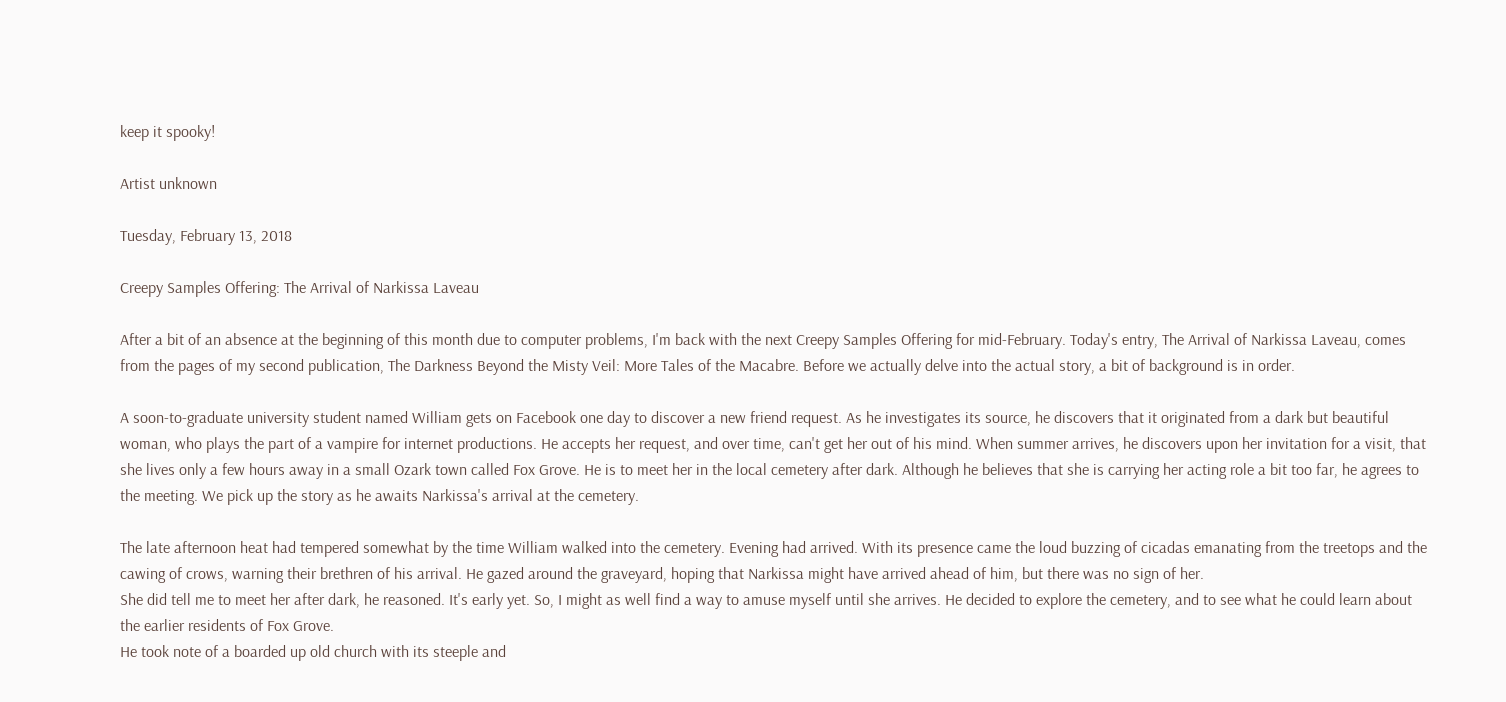keep it spooky!

Artist unknown

Tuesday, February 13, 2018

Creepy Samples Offering: The Arrival of Narkissa Laveau

After a bit of an absence at the beginning of this month due to computer problems, I'm back with the next Creepy Samples Offering for mid-February. Today's entry, The Arrival of Narkissa Laveau, comes from the pages of my second publication, The Darkness Beyond the Misty Veil: More Tales of the Macabre. Before we actually delve into the actual story, a bit of background is in order.

A soon-to-graduate university student named William gets on Facebook one day to discover a new friend request. As he investigates its source, he discovers that it originated from a dark but beautiful woman, who plays the part of a vampire for internet productions. He accepts her request, and over time, can't get her out of his mind. When summer arrives, he discovers upon her invitation for a visit, that she lives only a few hours away in a small Ozark town called Fox Grove. He is to meet her in the local cemetery after dark. Although he believes that she is carrying her acting role a bit too far, he agrees to the meeting. We pick up the story as he awaits Narkissa's arrival at the cemetery.

The late afternoon heat had tempered somewhat by the time William walked into the cemetery. Evening had arrived. With its presence came the loud buzzing of cicadas emanating from the treetops and the cawing of crows, warning their brethren of his arrival. He gazed around the graveyard, hoping that Narkissa might have arrived ahead of him, but there was no sign of her.
She did tell me to meet her after dark, he reasoned. It's early yet. So, I might as well find a way to amuse myself until she arrives. He decided to explore the cemetery, and to see what he could learn about the earlier residents of Fox Grove.
He took note of a boarded up old church with its steeple and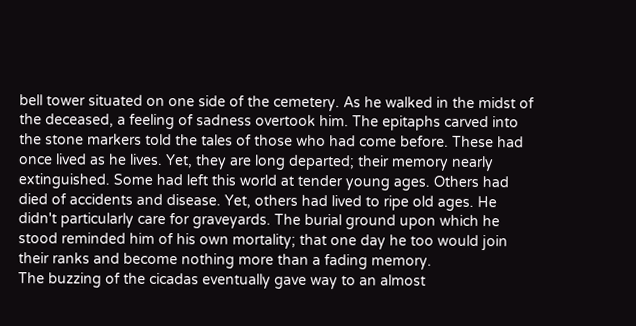bell tower situated on one side of the cemetery. As he walked in the midst of the deceased, a feeling of sadness overtook him. The epitaphs carved into the stone markers told the tales of those who had come before. These had once lived as he lives. Yet, they are long departed; their memory nearly extinguished. Some had left this world at tender young ages. Others had died of accidents and disease. Yet, others had lived to ripe old ages. He didn't particularly care for graveyards. The burial ground upon which he stood reminded him of his own mortality; that one day he too would join their ranks and become nothing more than a fading memory.
The buzzing of the cicadas eventually gave way to an almost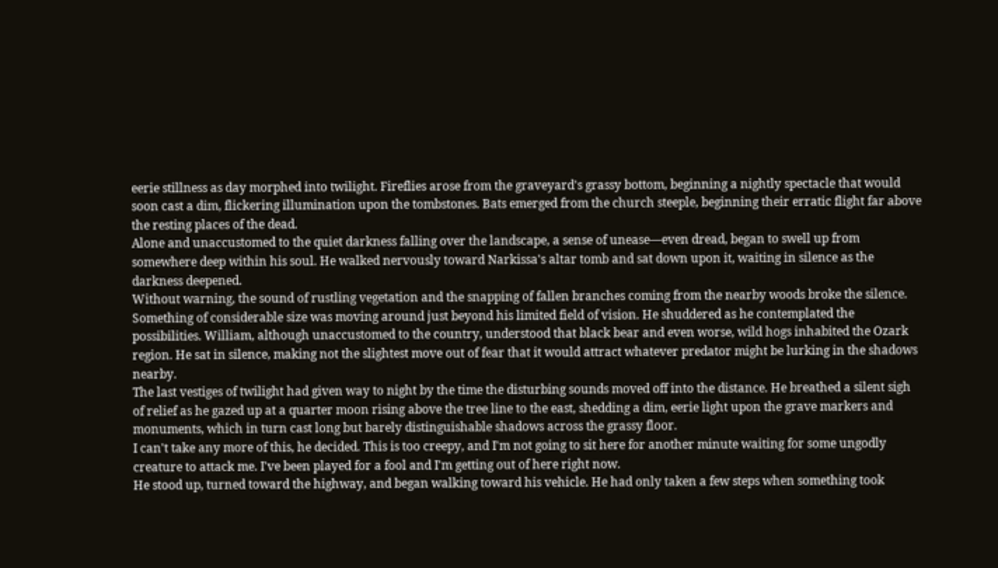eerie stillness as day morphed into twilight. Fireflies arose from the graveyard's grassy bottom, beginning a nightly spectacle that would soon cast a dim, flickering illumination upon the tombstones. Bats emerged from the church steeple, beginning their erratic flight far above the resting places of the dead.
Alone and unaccustomed to the quiet darkness falling over the landscape, a sense of unease—even dread, began to swell up from somewhere deep within his soul. He walked nervously toward Narkissa's altar tomb and sat down upon it, waiting in silence as the darkness deepened.
Without warning, the sound of rustling vegetation and the snapping of fallen branches coming from the nearby woods broke the silence. Something of considerable size was moving around just beyond his limited field of vision. He shuddered as he contemplated the possibilities. William, although unaccustomed to the country, understood that black bear and even worse, wild hogs inhabited the Ozark region. He sat in silence, making not the slightest move out of fear that it would attract whatever predator might be lurking in the shadows nearby.
The last vestiges of twilight had given way to night by the time the disturbing sounds moved off into the distance. He breathed a silent sigh of relief as he gazed up at a quarter moon rising above the tree line to the east, shedding a dim, eerie light upon the grave markers and monuments, which in turn cast long but barely distinguishable shadows across the grassy floor.
I can't take any more of this, he decided. This is too creepy, and I'm not going to sit here for another minute waiting for some ungodly creature to attack me. I've been played for a fool and I'm getting out of here right now.
He stood up, turned toward the highway, and began walking toward his vehicle. He had only taken a few steps when something took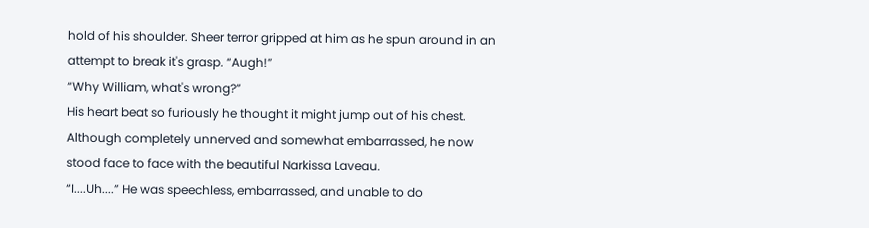hold of his shoulder. Sheer terror gripped at him as he spun around in an attempt to break it's grasp. “Augh!”
“Why William, what's wrong?”
His heart beat so furiously he thought it might jump out of his chest. Although completely unnerved and somewhat embarrassed, he now stood face to face with the beautiful Narkissa Laveau.
“I....Uh....” He was speechless, embarrassed, and unable to do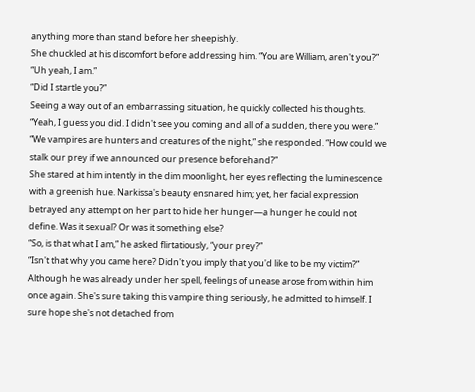anything more than stand before her sheepishly.
She chuckled at his discomfort before addressing him. “You are William, aren't you?”
“Uh yeah, I am.”
“Did I startle you?”
Seeing a way out of an embarrassing situation, he quickly collected his thoughts. “Yeah, I guess you did. I didn't see you coming and all of a sudden, there you were.”
“We vampires are hunters and creatures of the night,” she responded. “How could we stalk our prey if we announced our presence beforehand?”
She stared at him intently in the dim moonlight, her eyes reflecting the luminescence with a greenish hue. Narkissa's beauty ensnared him; yet, her facial expression betrayed any attempt on her part to hide her hunger—a hunger he could not define. Was it sexual? Or was it something else?
“So, is that what I am,” he asked flirtatiously, “your prey?”
“Isn't that why you came here? Didn't you imply that you'd like to be my victim?”
Although he was already under her spell, feelings of unease arose from within him once again. She's sure taking this vampire thing seriously, he admitted to himself. I sure hope she's not detached from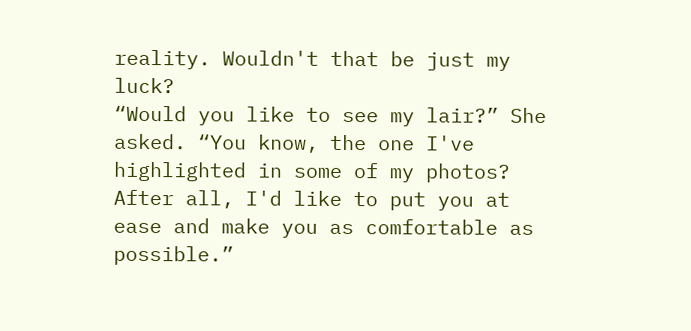reality. Wouldn't that be just my luck?
“Would you like to see my lair?” She asked. “You know, the one I've highlighted in some of my photos? After all, I'd like to put you at ease and make you as comfortable as possible.”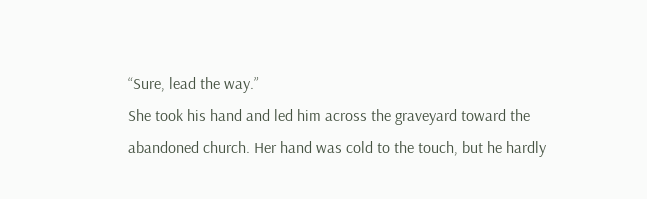“Sure, lead the way.”
She took his hand and led him across the graveyard toward the abandoned church. Her hand was cold to the touch, but he hardly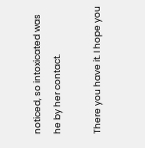noticed, so intoxicated was he by her contact.

There you have it. I hope you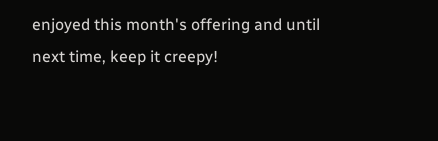enjoyed this month's offering and until next time, keep it creepy!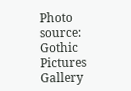Photo source: Gothic Pictures Gallery